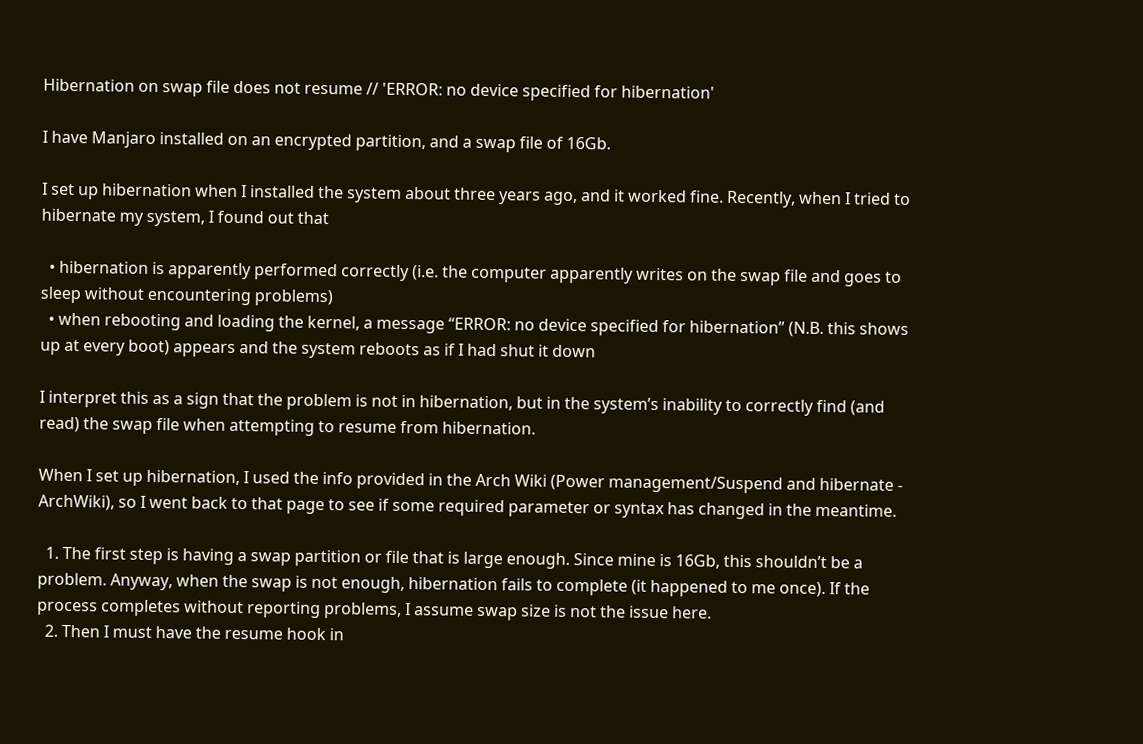Hibernation on swap file does not resume // 'ERROR: no device specified for hibernation'

I have Manjaro installed on an encrypted partition, and a swap file of 16Gb.

I set up hibernation when I installed the system about three years ago, and it worked fine. Recently, when I tried to hibernate my system, I found out that

  • hibernation is apparently performed correctly (i.e. the computer apparently writes on the swap file and goes to sleep without encountering problems)
  • when rebooting and loading the kernel, a message “ERROR: no device specified for hibernation” (N.B. this shows up at every boot) appears and the system reboots as if I had shut it down

I interpret this as a sign that the problem is not in hibernation, but in the system’s inability to correctly find (and read) the swap file when attempting to resume from hibernation.

When I set up hibernation, I used the info provided in the Arch Wiki (Power management/Suspend and hibernate - ArchWiki), so I went back to that page to see if some required parameter or syntax has changed in the meantime.

  1. The first step is having a swap partition or file that is large enough. Since mine is 16Gb, this shouldn’t be a problem. Anyway, when the swap is not enough, hibernation fails to complete (it happened to me once). If the process completes without reporting problems, I assume swap size is not the issue here.
  2. Then I must have the resume hook in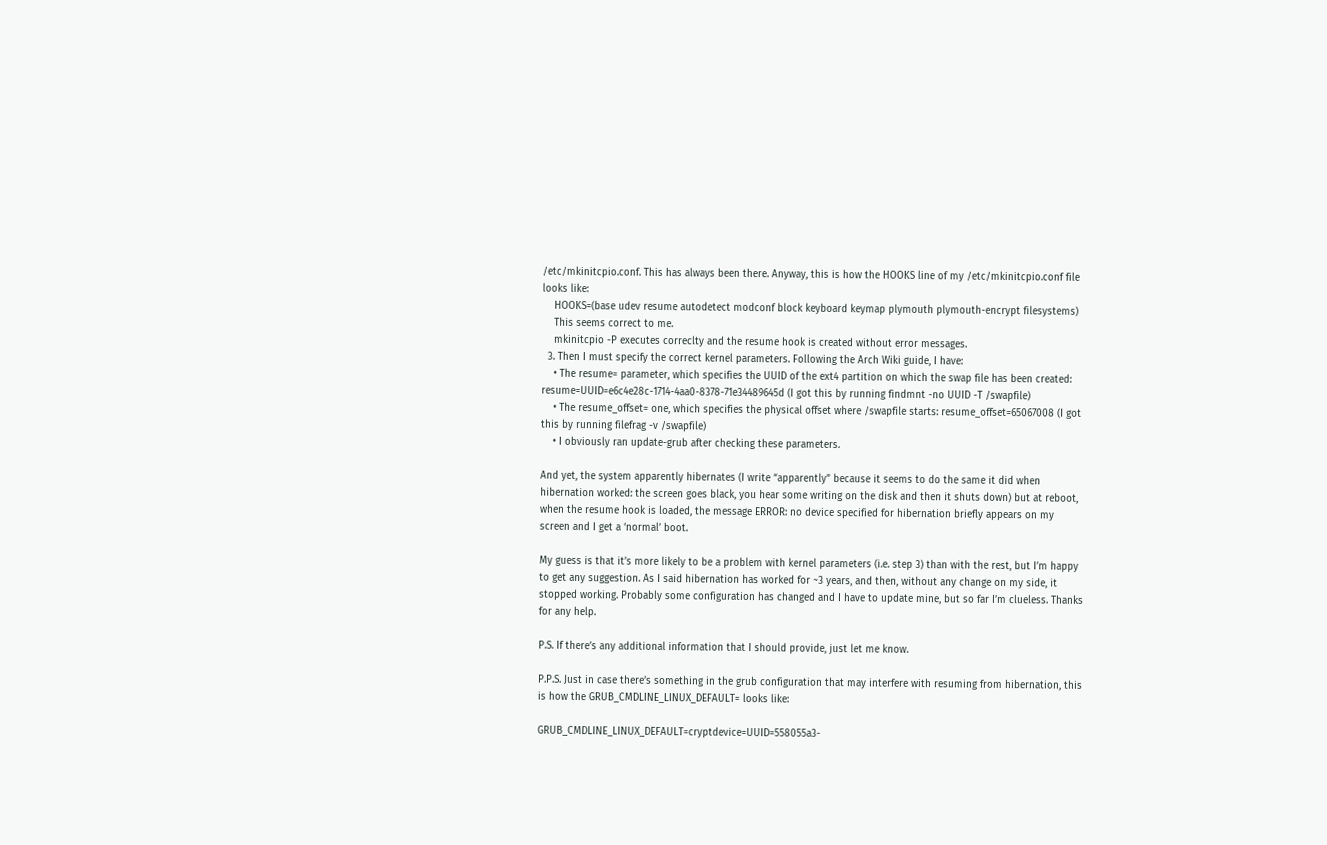/etc/mkinitcpio.conf. This has always been there. Anyway, this is how the HOOKS line of my /etc/mkinitcpio.conf file looks like:
    HOOKS=(base udev resume autodetect modconf block keyboard keymap plymouth plymouth-encrypt filesystems)
    This seems correct to me.
    mkinitcpio -P executes correclty and the resume hook is created without error messages.
  3. Then I must specify the correct kernel parameters. Following the Arch Wiki guide, I have:
    • The resume= parameter, which specifies the UUID of the ext4 partition on which the swap file has been created: resume=UUID=e6c4e28c-1714-4aa0-8378-71e34489645d (I got this by running findmnt -no UUID -T /swapfile)
    • The resume_offset= one, which specifies the physical offset where /swapfile starts: resume_offset=65067008 (I got this by running filefrag -v /swapfile)
    • I obviously ran update-grub after checking these parameters.

And yet, the system apparently hibernates (I write “apparently” because it seems to do the same it did when hibernation worked: the screen goes black, you hear some writing on the disk and then it shuts down) but at reboot, when the resume hook is loaded, the message ERROR: no device specified for hibernation briefly appears on my screen and I get a ‘normal’ boot.

My guess is that it’s more likely to be a problem with kernel parameters (i.e. step 3) than with the rest, but I’m happy to get any suggestion. As I said hibernation has worked for ~3 years, and then, without any change on my side, it stopped working. Probably some configuration has changed and I have to update mine, but so far I’m clueless. Thanks for any help.

P.S. If there’s any additional information that I should provide, just let me know.

P.P.S. Just in case there’s something in the grub configuration that may interfere with resuming from hibernation, this is how the GRUB_CMDLINE_LINUX_DEFAULT= looks like:

GRUB_CMDLINE_LINUX_DEFAULT=cryptdevice=UUID=558055a3-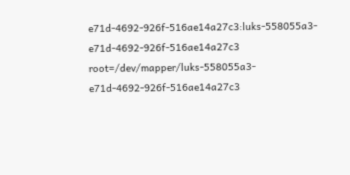e71d-4692-926f-516ae14a27c3:luks-558055a3-e71d-4692-926f-516ae14a27c3 root=/dev/mapper/luks-558055a3-e71d-4692-926f-516ae14a27c3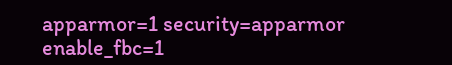apparmor=1 security=apparmor enable_fbc=1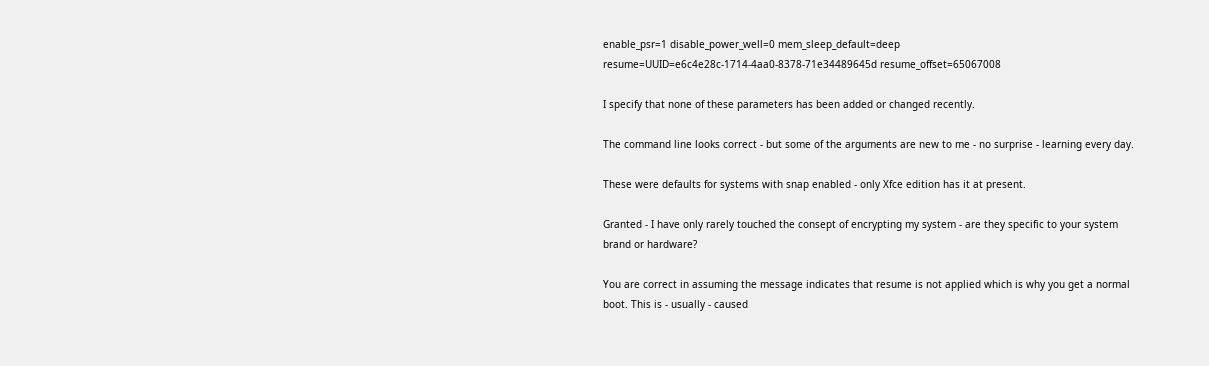enable_psr=1 disable_power_well=0 mem_sleep_default=deep resume=UUID=e6c4e28c-1714-4aa0-8378-71e34489645d resume_offset=65067008

I specify that none of these parameters has been added or changed recently.

The command line looks correct - but some of the arguments are new to me - no surprise - learning every day.

These were defaults for systems with snap enabled - only Xfce edition has it at present.

Granted - I have only rarely touched the consept of encrypting my system - are they specific to your system brand or hardware?

You are correct in assuming the message indicates that resume is not applied which is why you get a normal boot. This is - usually - caused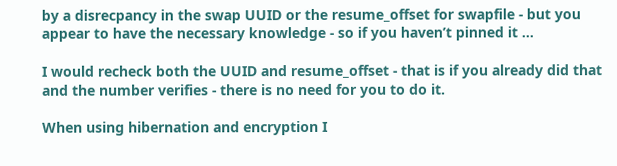by a disrecpancy in the swap UUID or the resume_offset for swapfile - but you appear to have the necessary knowledge - so if you haven’t pinned it …

I would recheck both the UUID and resume_offset - that is if you already did that and the number verifies - there is no need for you to do it.

When using hibernation and encryption I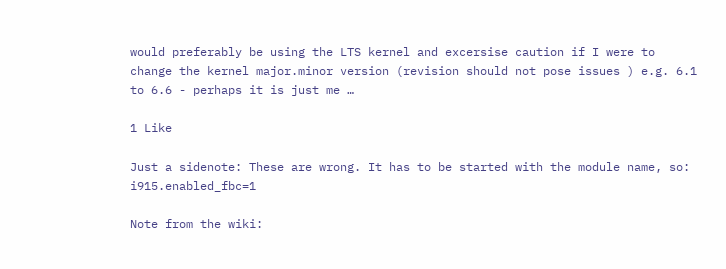would preferably be using the LTS kernel and excersise caution if I were to change the kernel major.minor version (revision should not pose issues ) e.g. 6.1 to 6.6 - perhaps it is just me …

1 Like

Just a sidenote: These are wrong. It has to be started with the module name, so: i915.enabled_fbc=1

Note from the wiki: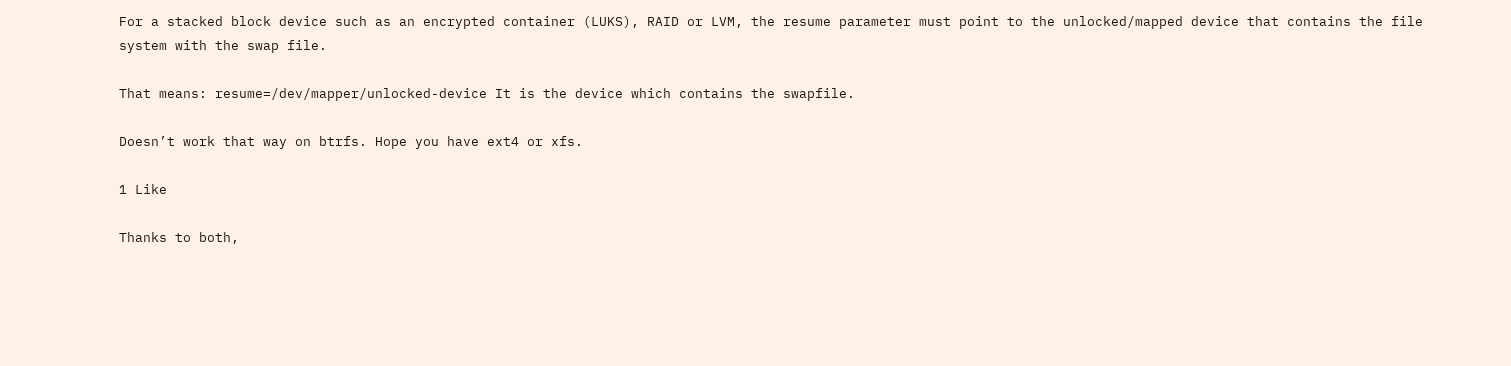For a stacked block device such as an encrypted container (LUKS), RAID or LVM, the resume parameter must point to the unlocked/mapped device that contains the file system with the swap file.

That means: resume=/dev/mapper/unlocked-device It is the device which contains the swapfile.

Doesn’t work that way on btrfs. Hope you have ext4 or xfs.

1 Like

Thanks to both,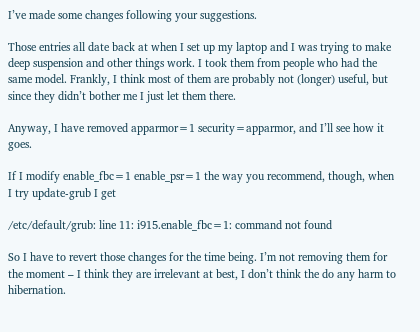I’ve made some changes following your suggestions.

Those entries all date back at when I set up my laptop and I was trying to make deep suspension and other things work. I took them from people who had the same model. Frankly, I think most of them are probably not (longer) useful, but since they didn’t bother me I just let them there.

Anyway, I have removed apparmor=1 security=apparmor, and I’ll see how it goes.

If I modify enable_fbc=1 enable_psr=1 the way you recommend, though, when I try update-grub I get

/etc/default/grub: line 11: i915.enable_fbc=1: command not found

So I have to revert those changes for the time being. I’m not removing them for the moment – I think they are irrelevant at best, I don’t think the do any harm to hibernation.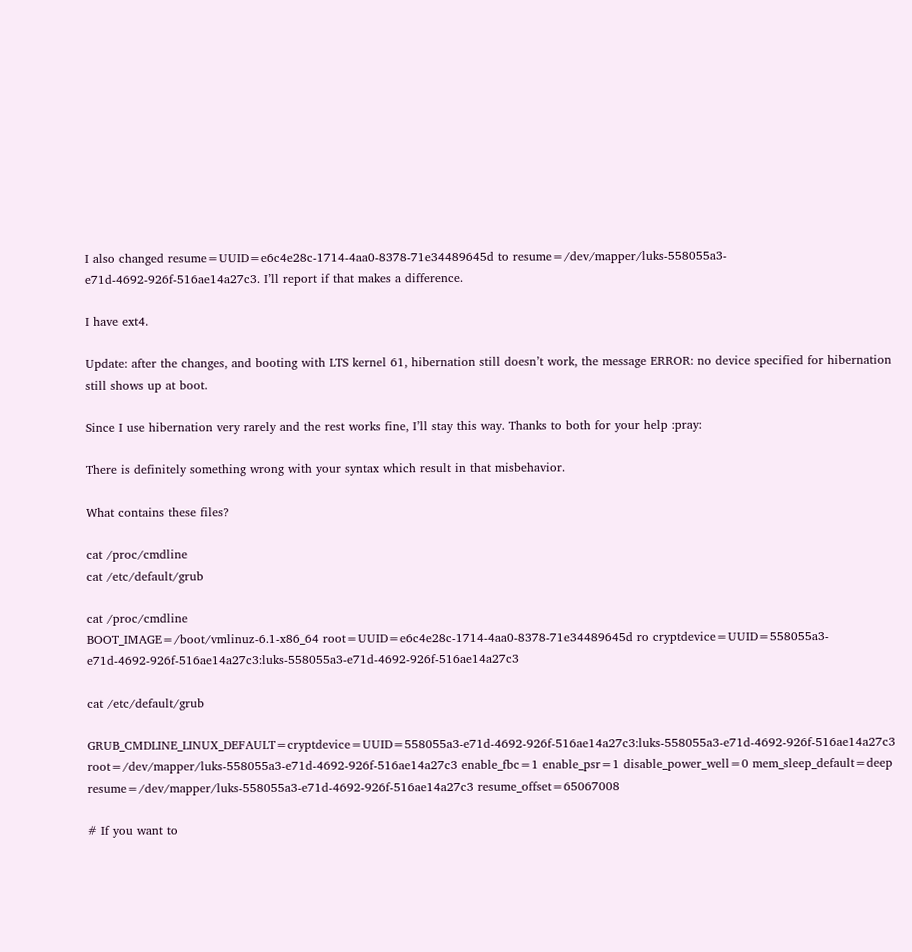I also changed resume=UUID=e6c4e28c-1714-4aa0-8378-71e34489645d to resume=/dev/mapper/luks-558055a3-e71d-4692-926f-516ae14a27c3. I’ll report if that makes a difference.

I have ext4.

Update: after the changes, and booting with LTS kernel 61, hibernation still doesn’t work, the message ERROR: no device specified for hibernation still shows up at boot.

Since I use hibernation very rarely and the rest works fine, I’ll stay this way. Thanks to both for your help :pray:

There is definitely something wrong with your syntax which result in that misbehavior.

What contains these files?

cat /proc/cmdline
cat /etc/default/grub

cat /proc/cmdline
BOOT_IMAGE=/boot/vmlinuz-6.1-x86_64 root=UUID=e6c4e28c-1714-4aa0-8378-71e34489645d ro cryptdevice=UUID=558055a3-e71d-4692-926f-516ae14a27c3:luks-558055a3-e71d-4692-926f-516ae14a27c3

cat /etc/default/grub

GRUB_CMDLINE_LINUX_DEFAULT=cryptdevice=UUID=558055a3-e71d-4692-926f-516ae14a27c3:luks-558055a3-e71d-4692-926f-516ae14a27c3 root=/dev/mapper/luks-558055a3-e71d-4692-926f-516ae14a27c3 enable_fbc=1 enable_psr=1 disable_power_well=0 mem_sleep_default=deep resume=/dev/mapper/luks-558055a3-e71d-4692-926f-516ae14a27c3 resume_offset=65067008

# If you want to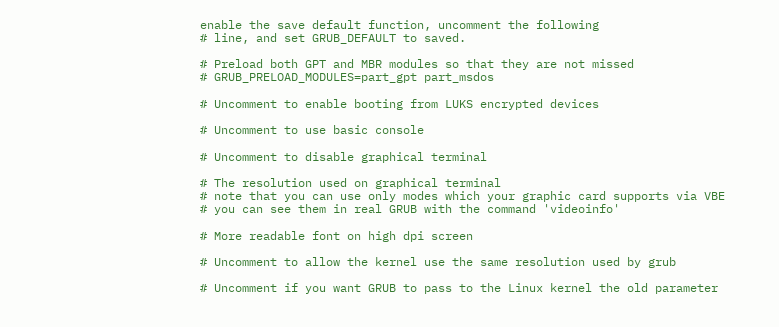enable the save default function, uncomment the following
# line, and set GRUB_DEFAULT to saved.

# Preload both GPT and MBR modules so that they are not missed
# GRUB_PRELOAD_MODULES=part_gpt part_msdos

# Uncomment to enable booting from LUKS encrypted devices

# Uncomment to use basic console

# Uncomment to disable graphical terminal

# The resolution used on graphical terminal
# note that you can use only modes which your graphic card supports via VBE
# you can see them in real GRUB with the command 'videoinfo'

# More readable font on high dpi screen

# Uncomment to allow the kernel use the same resolution used by grub

# Uncomment if you want GRUB to pass to the Linux kernel the old parameter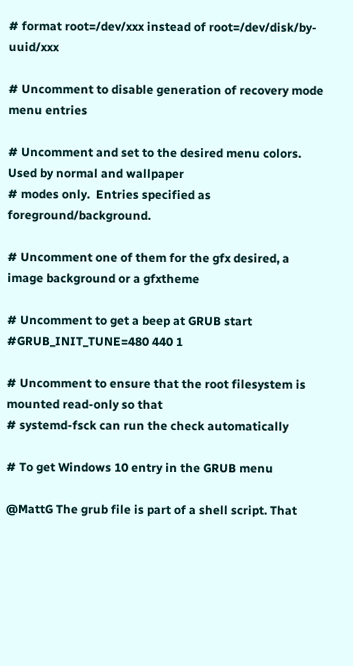# format root=/dev/xxx instead of root=/dev/disk/by-uuid/xxx

# Uncomment to disable generation of recovery mode menu entries

# Uncomment and set to the desired menu colors.  Used by normal and wallpaper
# modes only.  Entries specified as foreground/background.

# Uncomment one of them for the gfx desired, a image background or a gfxtheme

# Uncomment to get a beep at GRUB start
#GRUB_INIT_TUNE=480 440 1

# Uncomment to ensure that the root filesystem is mounted read-only so that
# systemd-fsck can run the check automatically

# To get Windows 10 entry in the GRUB menu

@MattG The grub file is part of a shell script. That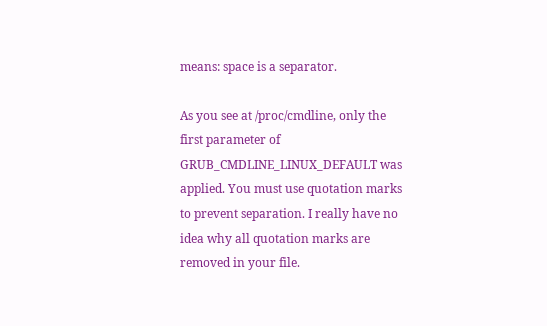means: space is a separator.

As you see at /proc/cmdline, only the first parameter of GRUB_CMDLINE_LINUX_DEFAULT was applied. You must use quotation marks to prevent separation. I really have no idea why all quotation marks are removed in your file.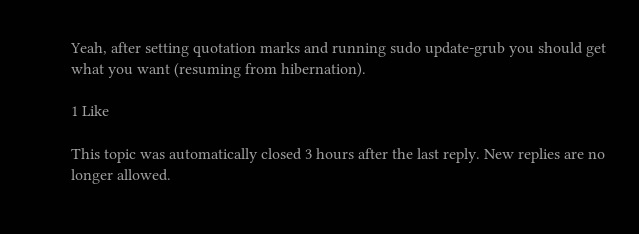Yeah, after setting quotation marks and running sudo update-grub you should get what you want (resuming from hibernation).

1 Like

This topic was automatically closed 3 hours after the last reply. New replies are no longer allowed.